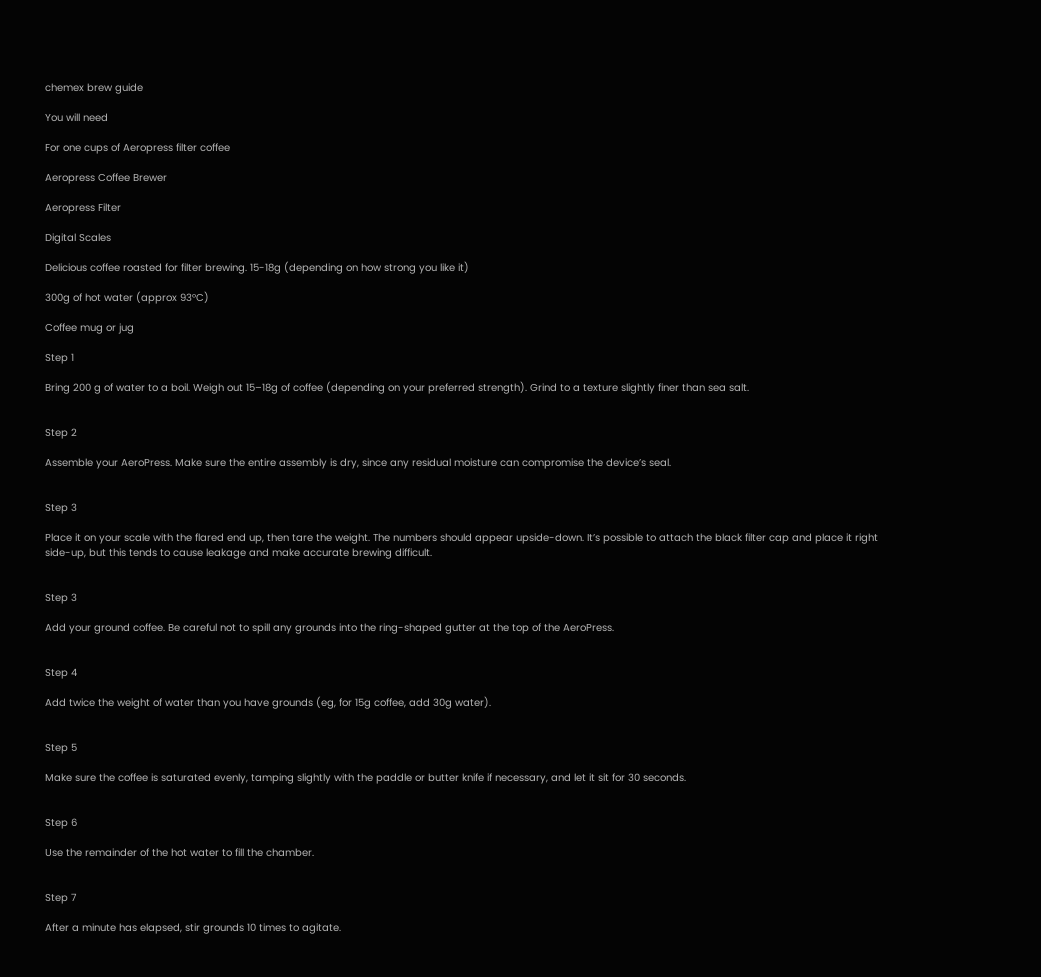chemex brew guide

You will need

For one cups of Aeropress filter coffee

Aeropress Coffee Brewer

Aeropress Filter

Digital Scales

Delicious coffee roasted for filter brewing. 15-18g (depending on how strong you like it)

300g of hot water (approx 93°C)

Coffee mug or jug

Step 1

Bring 200 g of water to a boil. Weigh out 15–18g of coffee (depending on your preferred strength). Grind to a texture slightly finer than sea salt.


Step 2

Assemble your AeroPress. Make sure the entire assembly is dry, since any residual moisture can compromise the device’s seal.


Step 3

Place it on your scale with the flared end up, then tare the weight. The numbers should appear upside-down. It’s possible to attach the black filter cap and place it right side-up, but this tends to cause leakage and make accurate brewing difficult.


Step 3

Add your ground coffee. Be careful not to spill any grounds into the ring-shaped gutter at the top of the AeroPress.


Step 4

Add twice the weight of water than you have grounds (eg, for 15g coffee, add 30g water).


Step 5

Make sure the coffee is saturated evenly, tamping slightly with the paddle or butter knife if necessary, and let it sit for 30 seconds.


Step 6

Use the remainder of the hot water to fill the chamber.


Step 7

After a minute has elapsed, stir grounds 10 times to agitate.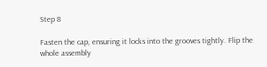Step 8

Fasten the cap, ensuring it locks into the grooves tightly. Flip the whole assembly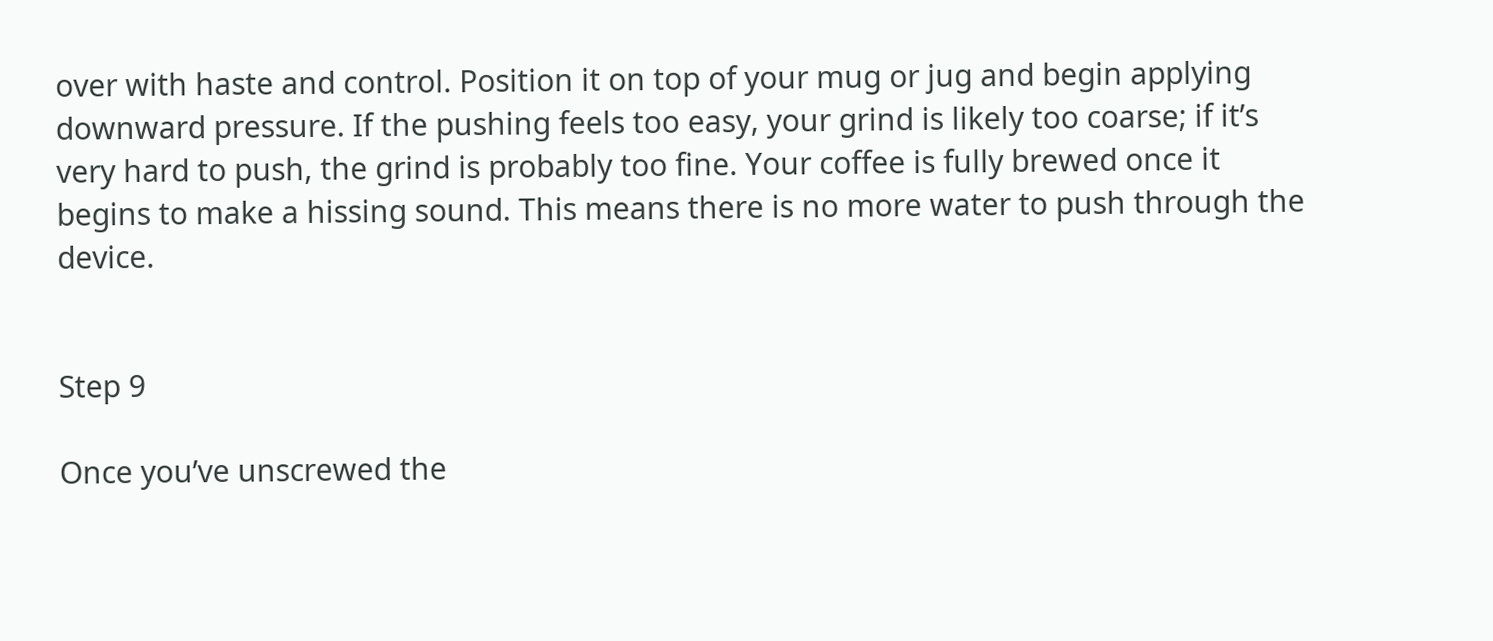over with haste and control. Position it on top of your mug or jug and begin applying downward pressure. If the pushing feels too easy, your grind is likely too coarse; if it’s very hard to push, the grind is probably too fine. Your coffee is fully brewed once it begins to make a hissing sound. This means there is no more water to push through the device.


Step 9

Once you’ve unscrewed the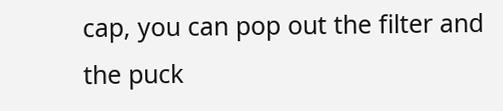cap, you can pop out the filter and the puck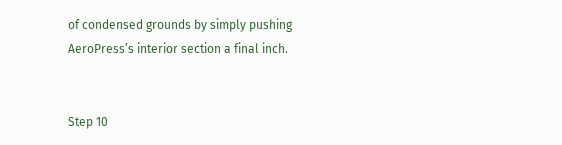of condensed grounds by simply pushing AeroPress’s interior section a final inch.


Step 10